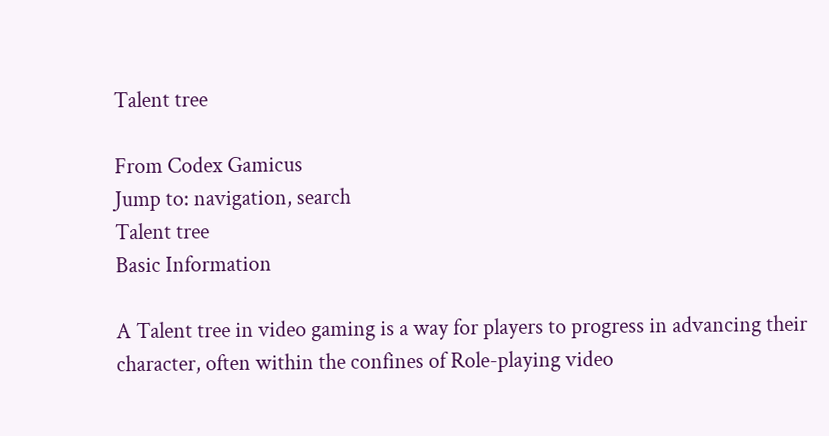Talent tree

From Codex Gamicus
Jump to: navigation, search
Talent tree
Basic Information

A Talent tree in video gaming is a way for players to progress in advancing their character, often within the confines of Role-playing video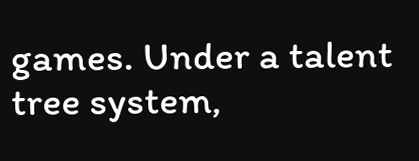games. Under a talent tree system,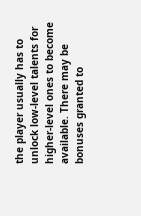the player usually has to unlock low-level talents for higher-level ones to become available. There may be bonuses granted to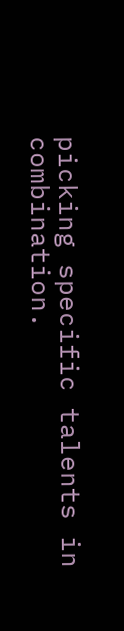picking specific talents in combination.